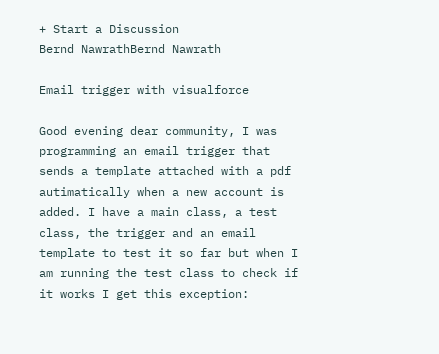+ Start a Discussion
Bernd NawrathBernd Nawrath

Email trigger with visualforce

Good evening dear community, I was programming an email trigger that sends a template attached with a pdf autimatically when a new account is added. I have a main class, a test class, the trigger and an email template to test it so far but when I am running the test class to check if it works I get this exception: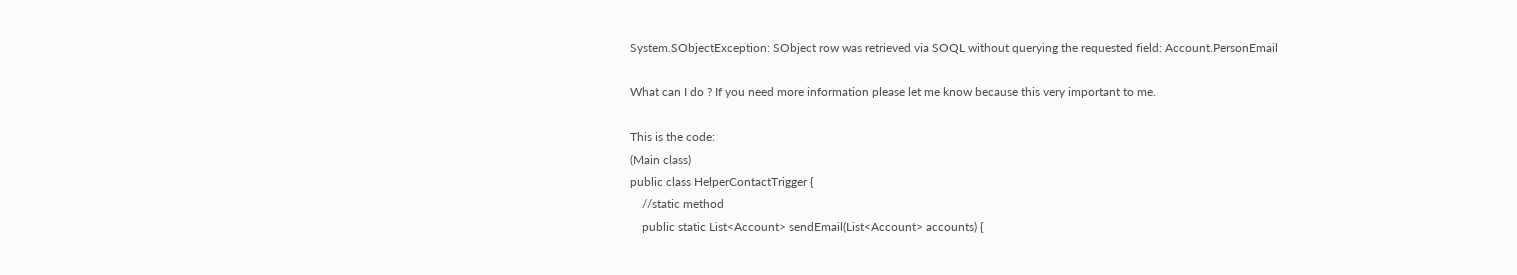System.SObjectException: SObject row was retrieved via SOQL without querying the requested field: Account.PersonEmail

What can I do ? If you need more information please let me know because this very important to me.

This is the code:
(Main class)
public class HelperContactTrigger {
    //static method
    public static List<Account> sendEmail(List<Account> accounts) {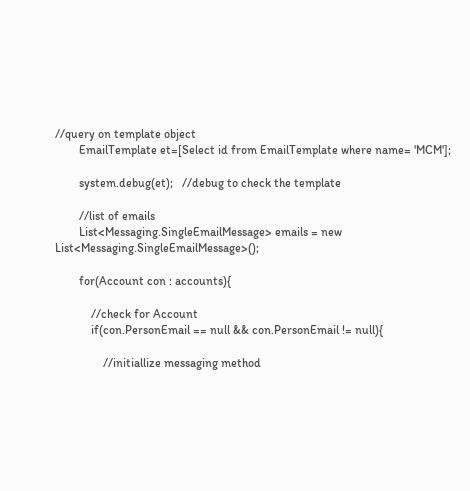//query on template object
        EmailTemplate et=[Select id from EmailTemplate where name= 'MCM'];

        system.debug(et);   //debug to check the template

        //list of emails
        List<Messaging.SingleEmailMessage> emails = new List<Messaging.SingleEmailMessage>();

        for(Account con : accounts){

            //check for Account
            if(con.PersonEmail == null && con.PersonEmail != null){

                //initiallize messaging method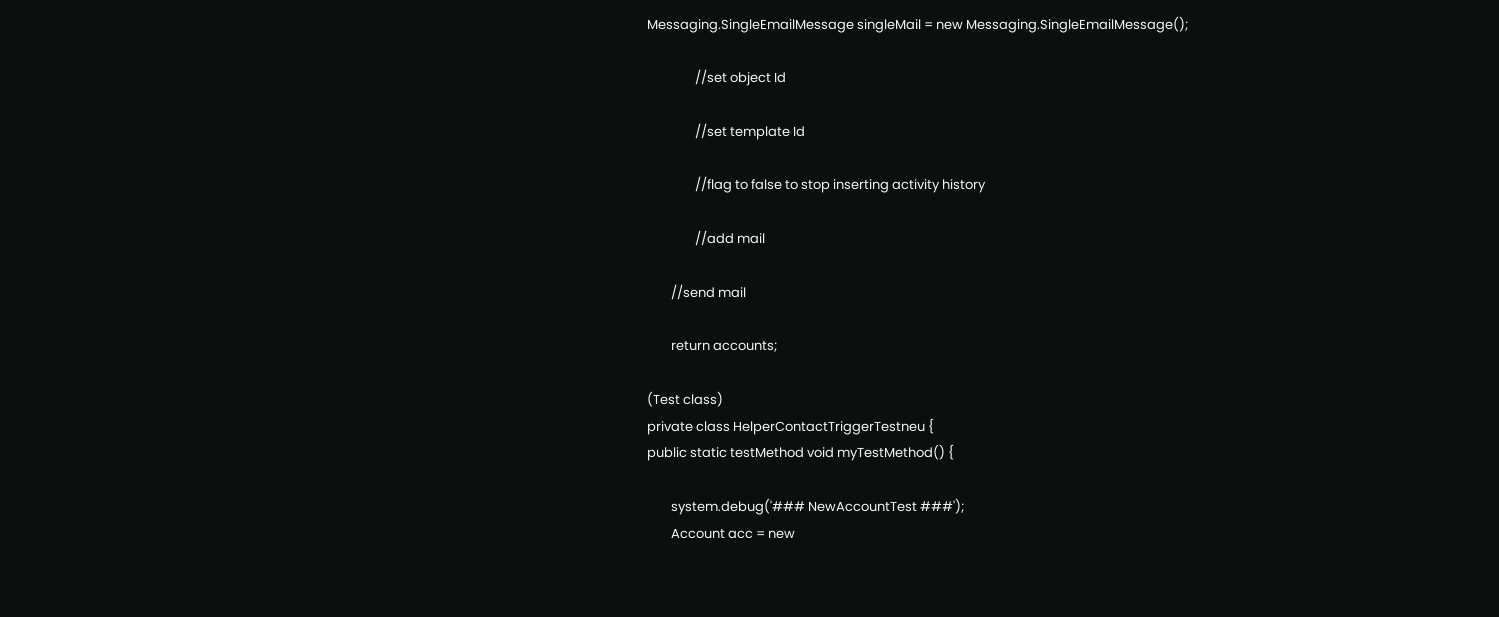Messaging.SingleEmailMessage singleMail = new Messaging.SingleEmailMessage();

                //set object Id

                //set template Id

                //flag to false to stop inserting activity history

                //add mail

        //send mail

        return accounts;

(Test class)
private class HelperContactTriggerTestneu {
public static testMethod void myTestMethod() {

        system.debug('### NewAccountTest ###');
        Account acc = new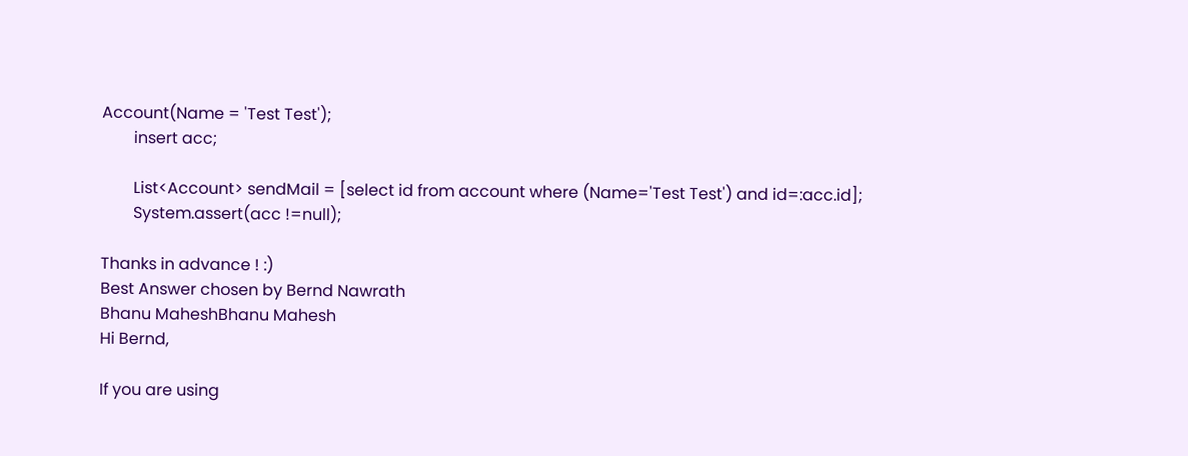Account(Name = 'Test Test');
        insert acc;

        List<Account> sendMail = [select id from account where (Name='Test Test') and id=:acc.id];
        System.assert(acc !=null);

Thanks in advance ! :)
Best Answer chosen by Bernd Nawrath
Bhanu MaheshBhanu Mahesh
Hi Bernd,

If you are using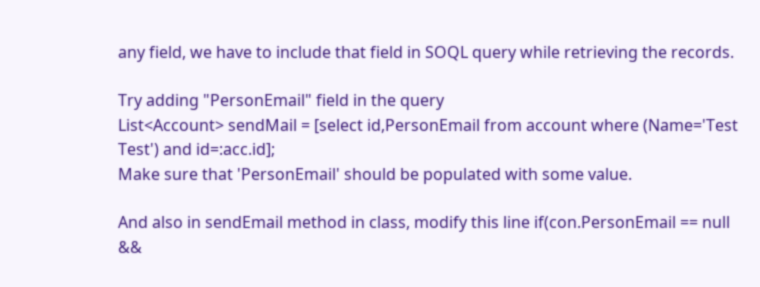any field, we have to include that field in SOQL query while retrieving the records.

Try adding "PersonEmail" field in the query
List<Account> sendMail = [select id,PersonEmail from account where (Name='Test Test') and id=:acc.id];
Make sure that 'PersonEmail' should be populated with some value.

And also in sendEmail method in class, modify this line if(con.PersonEmail == null &&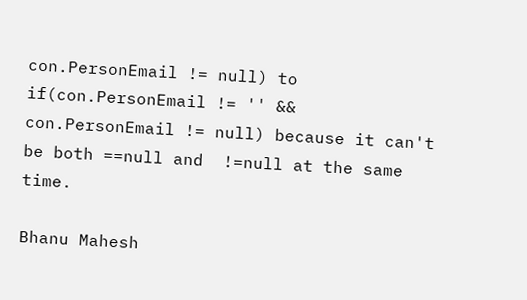con.PersonEmail != null) to
if(con.PersonEmail != '' && con.PersonEmail != null) because it can't be both ==null and  !=null at the same time.

Bhanu Mahesh